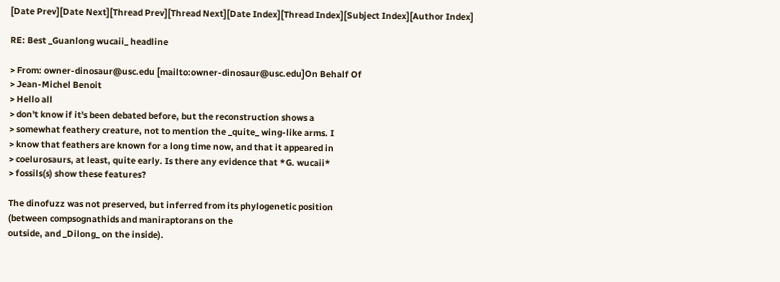[Date Prev][Date Next][Thread Prev][Thread Next][Date Index][Thread Index][Subject Index][Author Index]

RE: Best _Guanlong wucaii_ headline

> From: owner-dinosaur@usc.edu [mailto:owner-dinosaur@usc.edu]On Behalf Of
> Jean-Michel Benoit
> Hello all
> don't know if it's been debated before, but the reconstruction shows a
> somewhat feathery creature, not to mention the _quite_ wing-like arms. I
> know that feathers are known for a long time now, and that it appeared in
> coelurosaurs, at least, quite early. Is there any evidence that *G. wucaii*
> fossils(s) show these features?

The dinofuzz was not preserved, but inferred from its phylogenetic position
(between compsognathids and maniraptorans on the
outside, and _Dilong_ on the inside).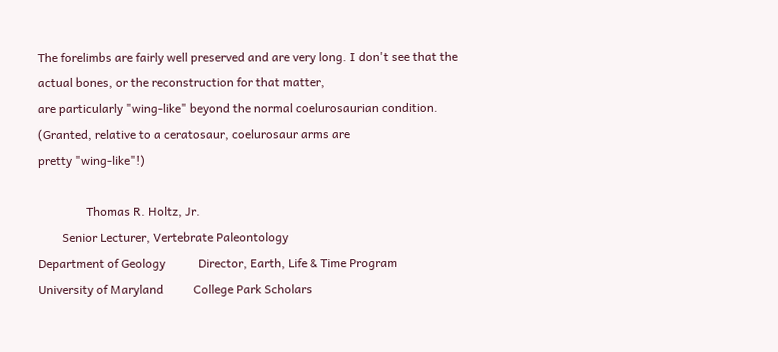The forelimbs are fairly well preserved and are very long. I don't see that the
actual bones, or the reconstruction for that matter,
are particularly "wing-like" beyond the normal coelurosaurian condition.
(Granted, relative to a ceratosaur, coelurosaur arms are
pretty "wing-like"!)

                Thomas R. Holtz, Jr.
        Senior Lecturer, Vertebrate Paleontology
Department of Geology           Director, Earth, Life & Time Program
University of Maryland          College Park Scholars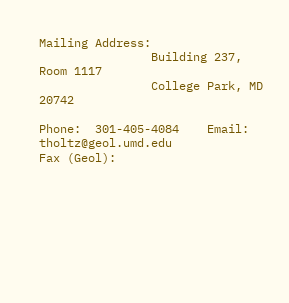Mailing Address:
                Building 237, Room 1117
                College Park, MD  20742

Phone:  301-405-4084    Email:  tholtz@geol.umd.edu
Fax (Geol):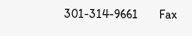301-314-9661       Fax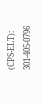(CPS-ELT): 301-405-0796